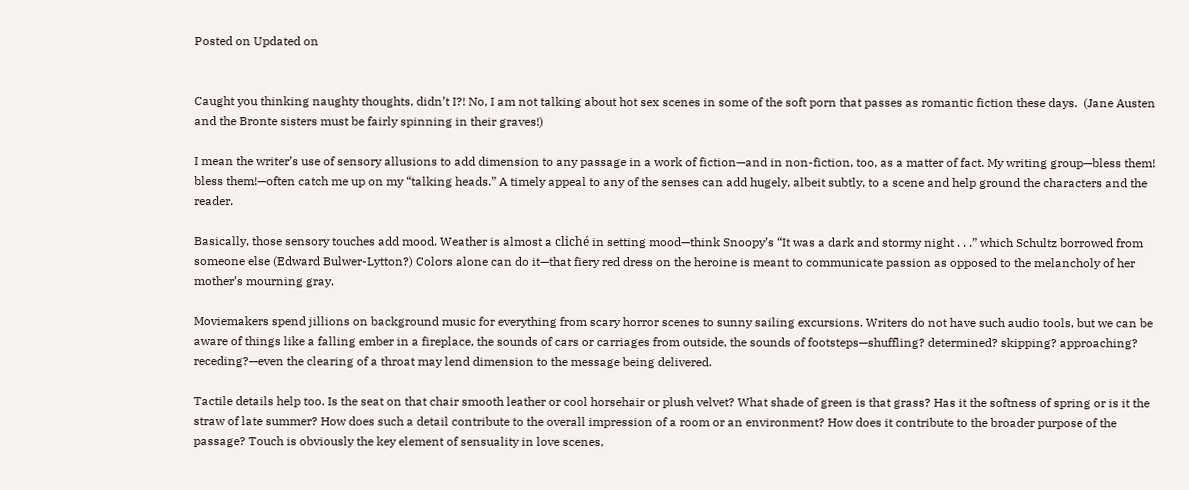Posted on Updated on


Caught you thinking naughty thoughts, didn’t I?! No, I am not talking about hot sex scenes in some of the soft porn that passes as romantic fiction these days.  (Jane Austen and the Bronte sisters must be fairly spinning in their graves!)

I mean the writer’s use of sensory allusions to add dimension to any passage in a work of fiction—and in non-fiction, too, as a matter of fact. My writing group—bless them! bless them!—often catch me up on my “talking heads.” A timely appeal to any of the senses can add hugely, albeit subtly, to a scene and help ground the characters and the reader.

Basically, those sensory touches add mood. Weather is almost a cliché in setting mood—think Snoopy’s “It was a dark and stormy night . . .” which Schultz borrowed from someone else (Edward Bulwer-Lytton?) Colors alone can do it—that fiery red dress on the heroine is meant to communicate passion as opposed to the melancholy of her mother’s mourning gray.

Moviemakers spend jillions on background music for everything from scary horror scenes to sunny sailing excursions. Writers do not have such audio tools, but we can be aware of things like a falling ember in a fireplace, the sounds of cars or carriages from outside, the sounds of footsteps—shuffling? determined? skipping? approaching? receding?—even the clearing of a throat may lend dimension to the message being delivered.

Tactile details help too. Is the seat on that chair smooth leather or cool horsehair or plush velvet? What shade of green is that grass? Has it the softness of spring or is it the straw of late summer? How does such a detail contribute to the overall impression of a room or an environment? How does it contribute to the broader purpose of the passage? Touch is obviously the key element of sensuality in love scenes,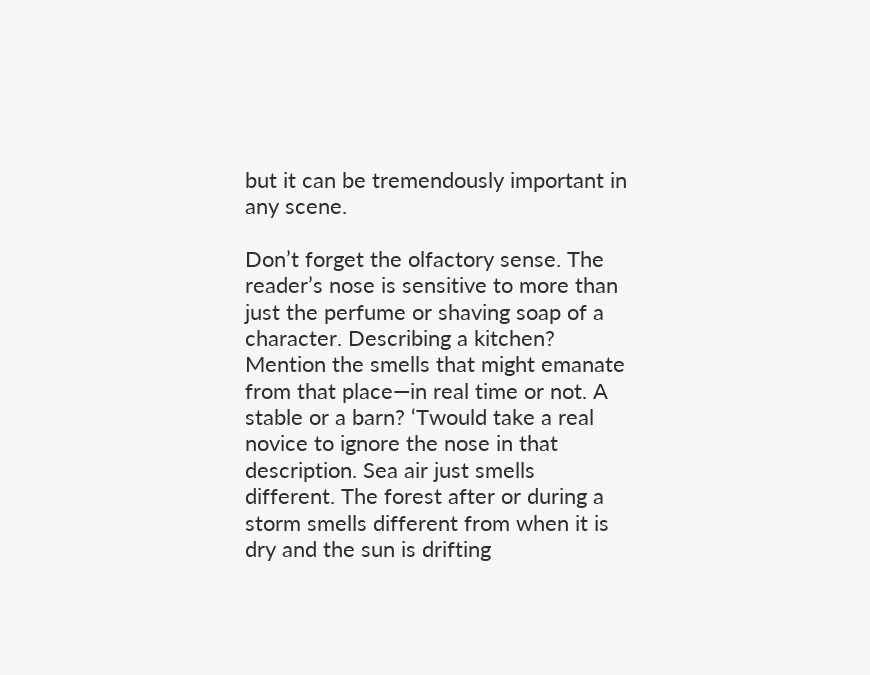but it can be tremendously important in any scene.

Don’t forget the olfactory sense. The reader’s nose is sensitive to more than just the perfume or shaving soap of a character. Describing a kitchen? Mention the smells that might emanate from that place—in real time or not. A stable or a barn? ‘Twould take a real novice to ignore the nose in that description. Sea air just smells different. The forest after or during a storm smells different from when it is dry and the sun is drifting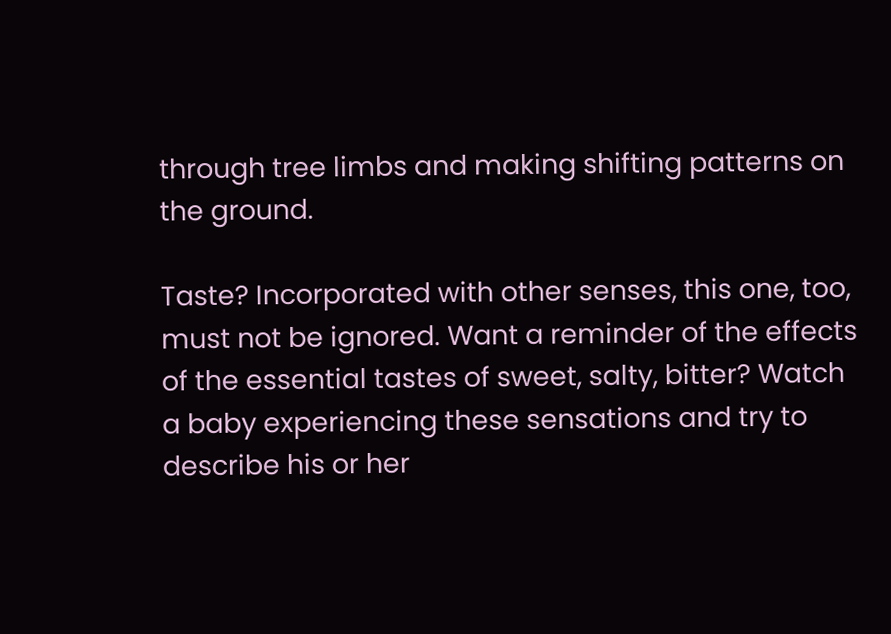through tree limbs and making shifting patterns on the ground.

Taste? Incorporated with other senses, this one, too, must not be ignored. Want a reminder of the effects of the essential tastes of sweet, salty, bitter? Watch a baby experiencing these sensations and try to describe his or her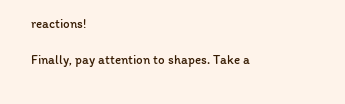reactions!

Finally, pay attention to shapes. Take a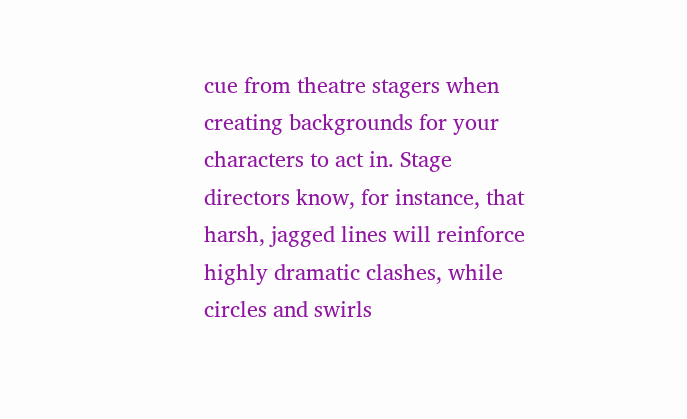cue from theatre stagers when creating backgrounds for your characters to act in. Stage directors know, for instance, that harsh, jagged lines will reinforce highly dramatic clashes, while circles and swirls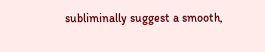subliminally suggest a smooth,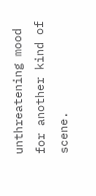unthreatening mood for another kind of scene.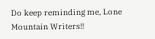Do keep reminding me, Lone Mountain Writers!!